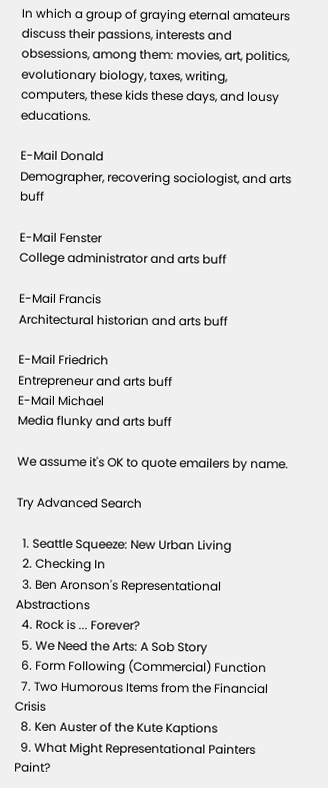In which a group of graying eternal amateurs discuss their passions, interests and obsessions, among them: movies, art, politics, evolutionary biology, taxes, writing, computers, these kids these days, and lousy educations.

E-Mail Donald
Demographer, recovering sociologist, and arts buff

E-Mail Fenster
College administrator and arts buff

E-Mail Francis
Architectural historian and arts buff

E-Mail Friedrich
Entrepreneur and arts buff
E-Mail Michael
Media flunky and arts buff

We assume it's OK to quote emailers by name.

Try Advanced Search

  1. Seattle Squeeze: New Urban Living
  2. Checking In
  3. Ben Aronson's Representational Abstractions
  4. Rock is ... Forever?
  5. We Need the Arts: A Sob Story
  6. Form Following (Commercial) Function
  7. Two Humorous Items from the Financial Crisis
  8. Ken Auster of the Kute Kaptions
  9. What Might Representational Painters Paint?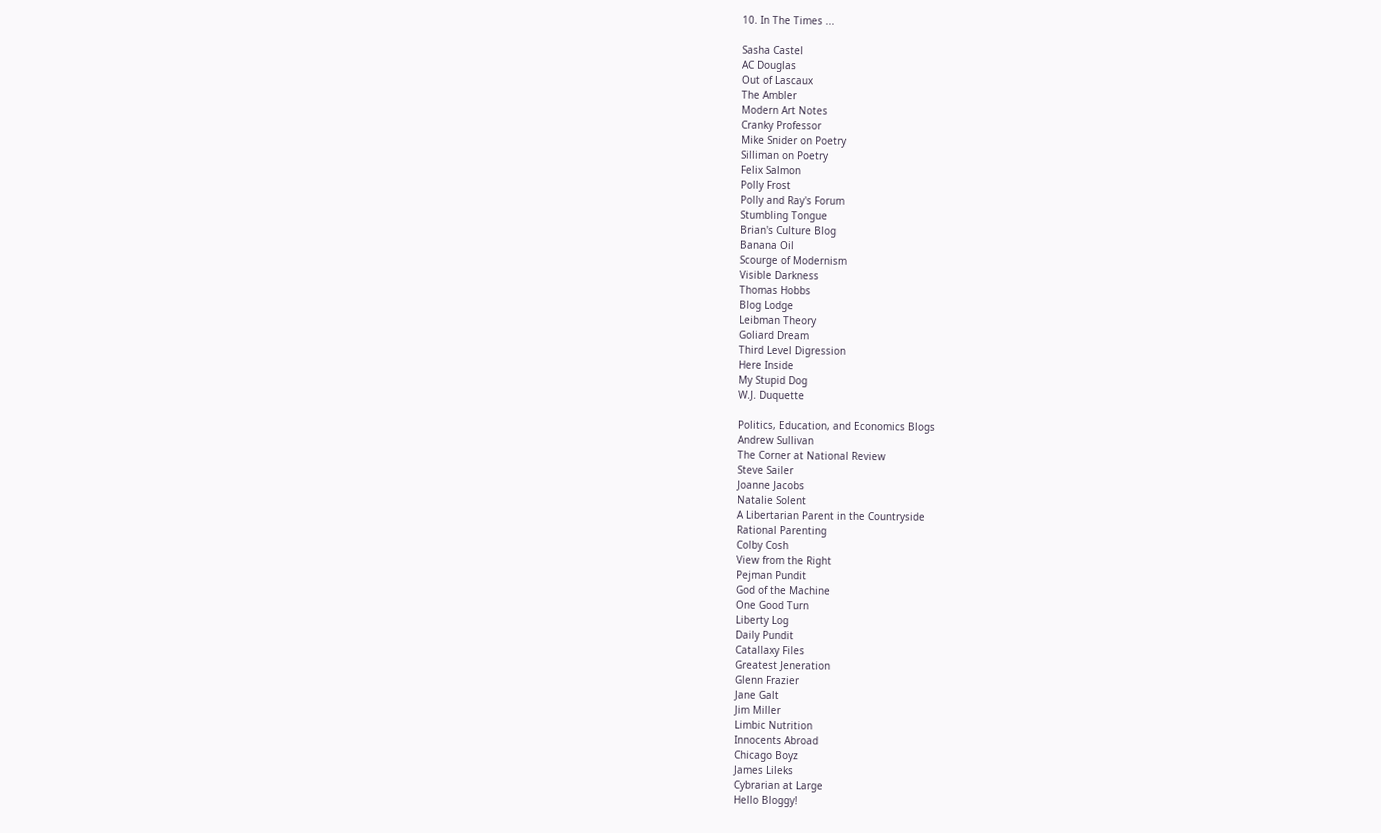10. In The Times ...

Sasha Castel
AC Douglas
Out of Lascaux
The Ambler
Modern Art Notes
Cranky Professor
Mike Snider on Poetry
Silliman on Poetry
Felix Salmon
Polly Frost
Polly and Ray's Forum
Stumbling Tongue
Brian's Culture Blog
Banana Oil
Scourge of Modernism
Visible Darkness
Thomas Hobbs
Blog Lodge
Leibman Theory
Goliard Dream
Third Level Digression
Here Inside
My Stupid Dog
W.J. Duquette

Politics, Education, and Economics Blogs
Andrew Sullivan
The Corner at National Review
Steve Sailer
Joanne Jacobs
Natalie Solent
A Libertarian Parent in the Countryside
Rational Parenting
Colby Cosh
View from the Right
Pejman Pundit
God of the Machine
One Good Turn
Liberty Log
Daily Pundit
Catallaxy Files
Greatest Jeneration
Glenn Frazier
Jane Galt
Jim Miller
Limbic Nutrition
Innocents Abroad
Chicago Boyz
James Lileks
Cybrarian at Large
Hello Bloggy!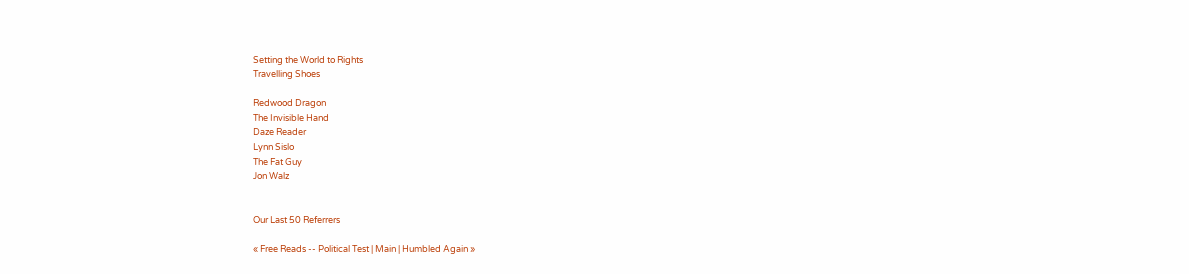Setting the World to Rights
Travelling Shoes

Redwood Dragon
The Invisible Hand
Daze Reader
Lynn Sislo
The Fat Guy
Jon Walz


Our Last 50 Referrers

« Free Reads -- Political Test | Main | Humbled Again »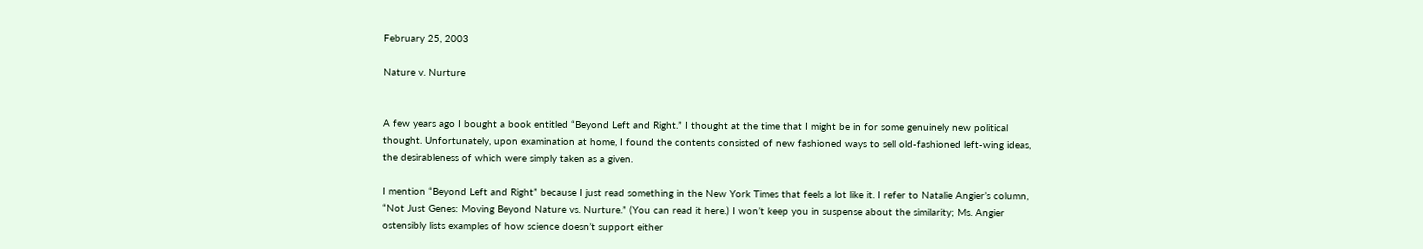February 25, 2003

Nature v. Nurture


A few years ago I bought a book entitled “Beyond Left and Right.” I thought at the time that I might be in for some genuinely new political thought. Unfortunately, upon examination at home, I found the contents consisted of new fashioned ways to sell old-fashioned left-wing ideas, the desirableness of which were simply taken as a given.

I mention “Beyond Left and Right” because I just read something in the New York Times that feels a lot like it. I refer to Natalie Angier’s column, “Not Just Genes: Moving Beyond Nature vs. Nurture.” (You can read it here.) I won’t keep you in suspense about the similarity; Ms. Angier ostensibly lists examples of how science doesn’t support either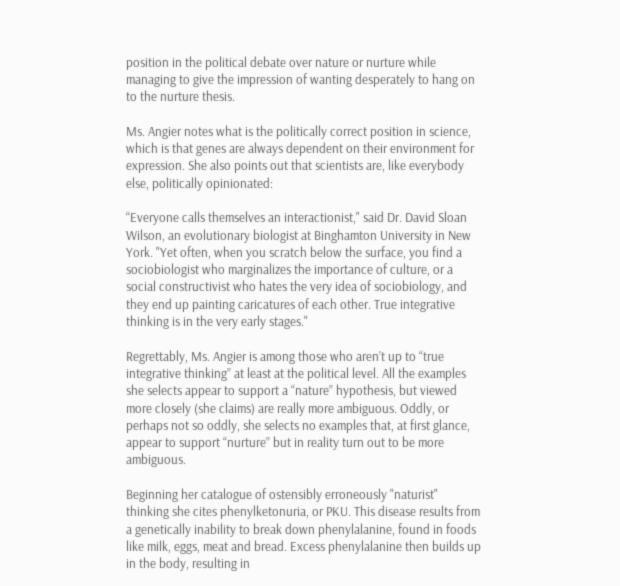position in the political debate over nature or nurture while managing to give the impression of wanting desperately to hang on to the nurture thesis.

Ms. Angier notes what is the politically correct position in science, which is that genes are always dependent on their environment for expression. She also points out that scientists are, like everybody else, politically opinionated:

“Everyone calls themselves an interactionist," said Dr. David Sloan Wilson, an evolutionary biologist at Binghamton University in New York. "Yet often, when you scratch below the surface, you find a sociobiologist who marginalizes the importance of culture, or a social constructivist who hates the very idea of sociobiology, and they end up painting caricatures of each other. True integrative thinking is in the very early stages."

Regrettably, Ms. Angier is among those who aren’t up to “true integrative thinking” at least at the political level. All the examples she selects appear to support a “nature” hypothesis, but viewed more closely (she claims) are really more ambiguous. Oddly, or perhaps not so oddly, she selects no examples that, at first glance, appear to support “nurture” but in reality turn out to be more ambiguous.

Beginning her catalogue of ostensibly erroneously "naturist" thinking she cites phenylketonuria, or PKU. This disease results from a genetically inability to break down phenylalanine, found in foods like milk, eggs, meat and bread. Excess phenylalanine then builds up in the body, resulting in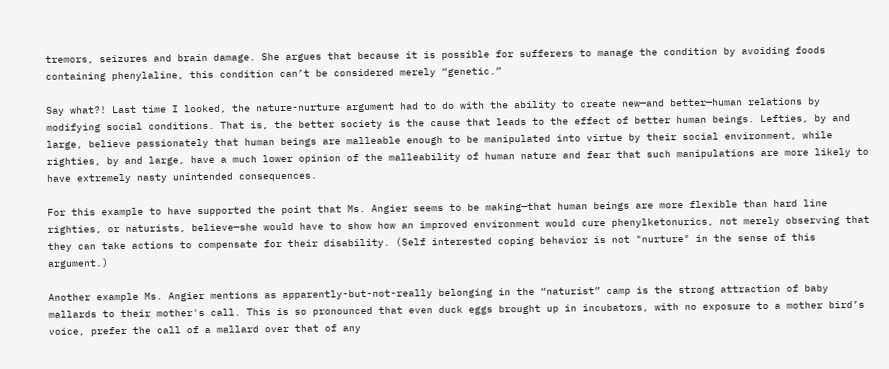tremors, seizures and brain damage. She argues that because it is possible for sufferers to manage the condition by avoiding foods containing phenylaline, this condition can’t be considered merely “genetic.”

Say what?! Last time I looked, the nature-nurture argument had to do with the ability to create new—and better—human relations by modifying social conditions. That is, the better society is the cause that leads to the effect of better human beings. Lefties, by and large, believe passionately that human beings are malleable enough to be manipulated into virtue by their social environment, while righties, by and large, have a much lower opinion of the malleability of human nature and fear that such manipulations are more likely to have extremely nasty unintended consequences.

For this example to have supported the point that Ms. Angier seems to be making—that human beings are more flexible than hard line righties, or naturists, believe—she would have to show how an improved environment would cure phenylketonurics, not merely observing that they can take actions to compensate for their disability. (Self interested coping behavior is not "nurture" in the sense of this argument.)

Another example Ms. Angier mentions as apparently-but-not-really belonging in the “naturist” camp is the strong attraction of baby mallards to their mother's call. This is so pronounced that even duck eggs brought up in incubators, with no exposure to a mother bird’s voice, prefer the call of a mallard over that of any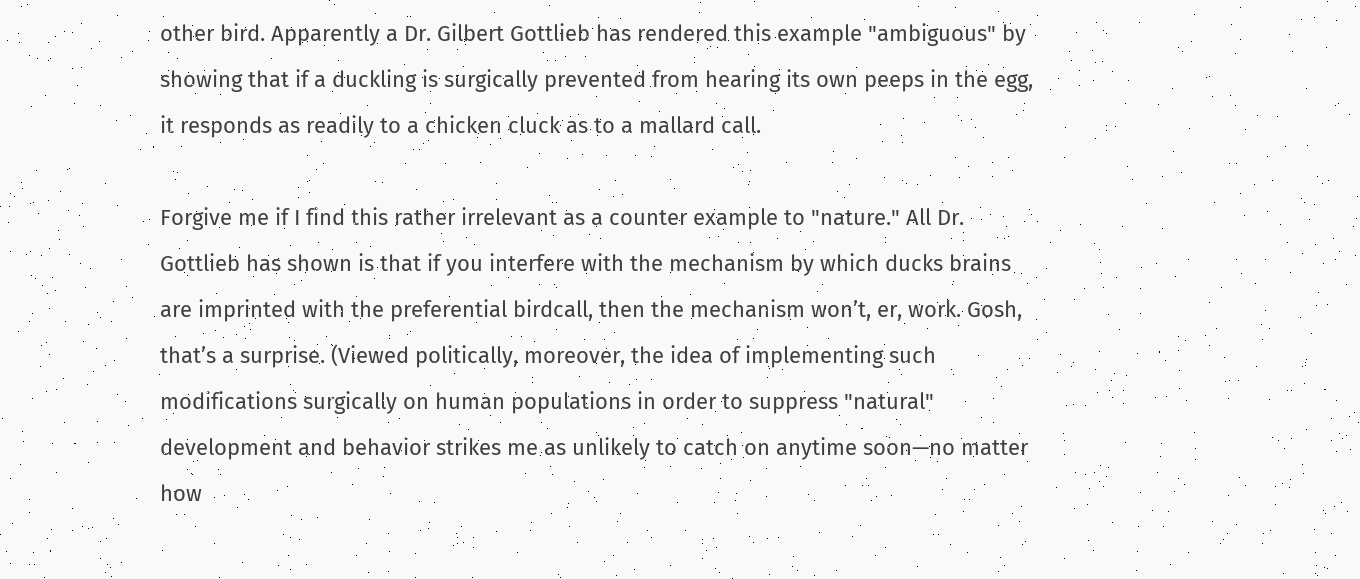other bird. Apparently a Dr. Gilbert Gottlieb has rendered this example "ambiguous" by showing that if a duckling is surgically prevented from hearing its own peeps in the egg, it responds as readily to a chicken cluck as to a mallard call.

Forgive me if I find this rather irrelevant as a counter example to "nature." All Dr. Gottlieb has shown is that if you interfere with the mechanism by which ducks brains are imprinted with the preferential birdcall, then the mechanism won’t, er, work. Gosh, that’s a surprise. (Viewed politically, moreover, the idea of implementing such modifications surgically on human populations in order to suppress "natural" development and behavior strikes me as unlikely to catch on anytime soon—no matter how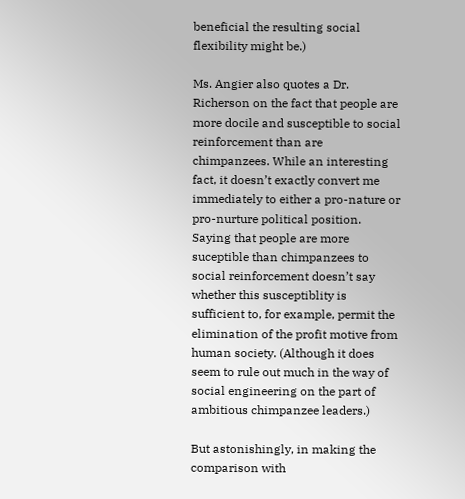beneficial the resulting social flexibility might be.)

Ms. Angier also quotes a Dr. Richerson on the fact that people are more docile and susceptible to social reinforcement than are chimpanzees. While an interesting fact, it doesn’t exactly convert me immediately to either a pro-nature or pro-nurture political position. Saying that people are more suceptible than chimpanzees to social reinforcement doesn’t say whether this susceptiblity is sufficient to, for example, permit the elimination of the profit motive from human society. (Although it does seem to rule out much in the way of social engineering on the part of ambitious chimpanzee leaders.)

But astonishingly, in making the comparison with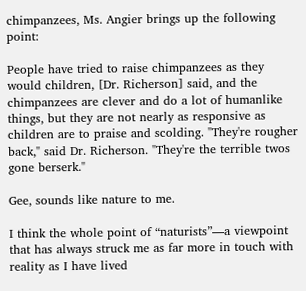chimpanzees, Ms. Angier brings up the following point:

People have tried to raise chimpanzees as they would children, [Dr. Richerson] said, and the chimpanzees are clever and do a lot of humanlike things, but they are not nearly as responsive as children are to praise and scolding. "They're rougher back," said Dr. Richerson. "They're the terrible twos gone berserk."

Gee, sounds like nature to me.

I think the whole point of “naturists”—a viewpoint that has always struck me as far more in touch with reality as I have lived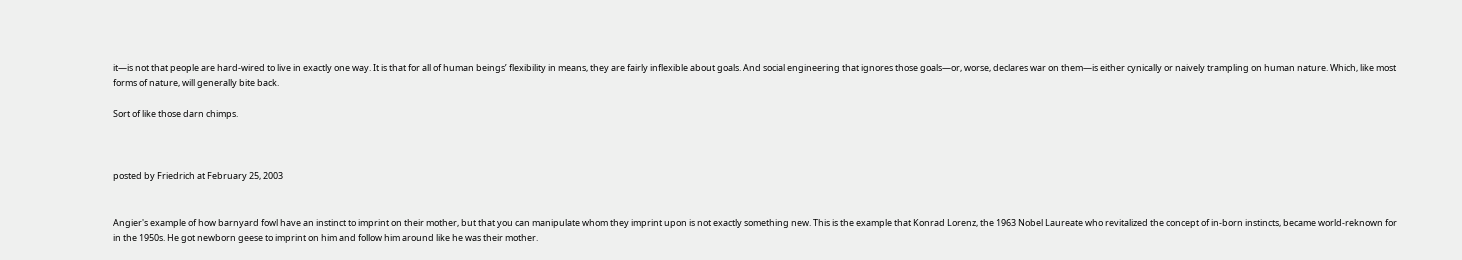it—is not that people are hard-wired to live in exactly one way. It is that for all of human beings’ flexibility in means, they are fairly inflexible about goals. And social engineering that ignores those goals—or, worse, declares war on them—is either cynically or naively trampling on human nature. Which, like most forms of nature, will generally bite back.

Sort of like those darn chimps.



posted by Friedrich at February 25, 2003


Angier's example of how barnyard fowl have an instinct to imprint on their mother, but that you can manipulate whom they imprint upon is not exactly something new. This is the example that Konrad Lorenz, the 1963 Nobel Laureate who revitalized the concept of in-born instincts, became world-reknown for in the 1950s. He got newborn geese to imprint on him and follow him around like he was their mother.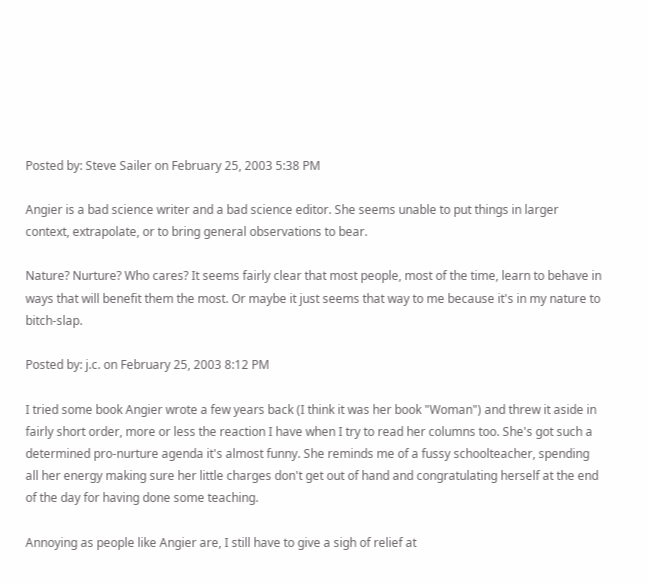Posted by: Steve Sailer on February 25, 2003 5:38 PM

Angier is a bad science writer and a bad science editor. She seems unable to put things in larger context, extrapolate, or to bring general observations to bear.

Nature? Nurture? Who cares? It seems fairly clear that most people, most of the time, learn to behave in ways that will benefit them the most. Or maybe it just seems that way to me because it's in my nature to bitch-slap.

Posted by: j.c. on February 25, 2003 8:12 PM

I tried some book Angier wrote a few years back (I think it was her book "Woman") and threw it aside in fairly short order, more or less the reaction I have when I try to read her columns too. She's got such a determined pro-nurture agenda it's almost funny. She reminds me of a fussy schoolteacher, spending all her energy making sure her little charges don't get out of hand and congratulating herself at the end of the day for having done some teaching.

Annoying as people like Angier are, I still have to give a sigh of relief at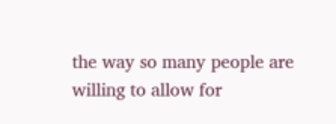the way so many people are willing to allow for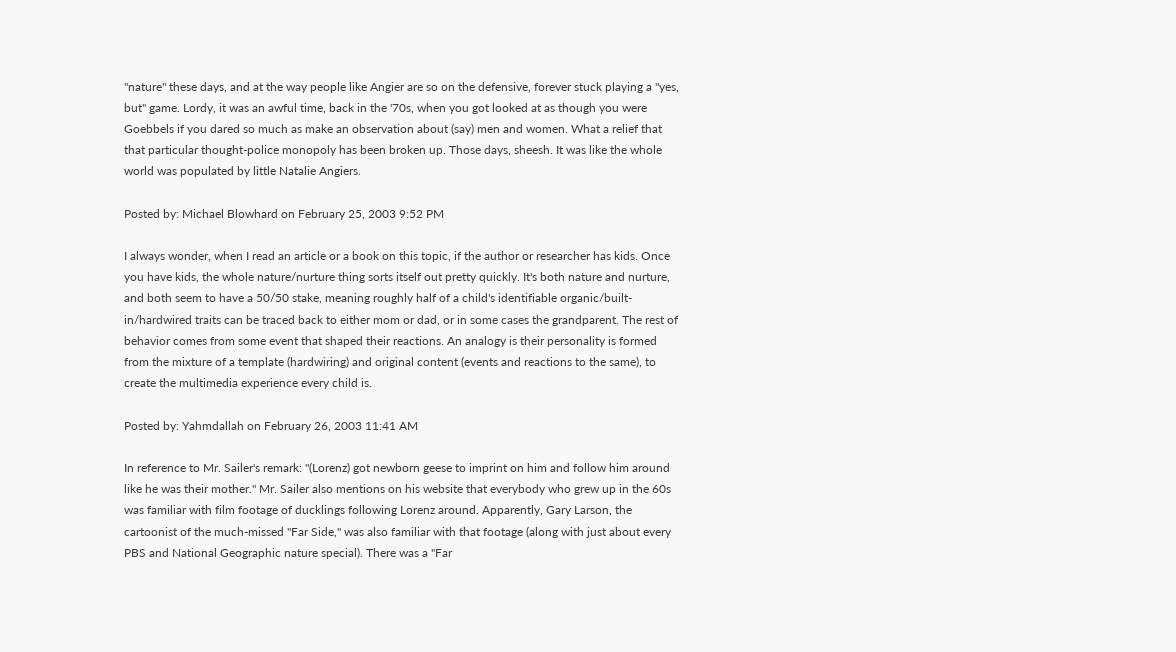"nature" these days, and at the way people like Angier are so on the defensive, forever stuck playing a "yes, but" game. Lordy, it was an awful time, back in the '70s, when you got looked at as though you were Goebbels if you dared so much as make an observation about (say) men and women. What a relief that that particular thought-police monopoly has been broken up. Those days, sheesh. It was like the whole world was populated by little Natalie Angiers.

Posted by: Michael Blowhard on February 25, 2003 9:52 PM

I always wonder, when I read an article or a book on this topic, if the author or researcher has kids. Once you have kids, the whole nature/nurture thing sorts itself out pretty quickly. It's both nature and nurture, and both seem to have a 50/50 stake, meaning roughly half of a child's identifiable organic/built-in/hardwired traits can be traced back to either mom or dad, or in some cases the grandparent. The rest of behavior comes from some event that shaped their reactions. An analogy is their personality is formed from the mixture of a template (hardwiring) and original content (events and reactions to the same), to create the multimedia experience every child is.

Posted by: Yahmdallah on February 26, 2003 11:41 AM

In reference to Mr. Sailer's remark: "(Lorenz) got newborn geese to imprint on him and follow him around like he was their mother." Mr. Sailer also mentions on his website that everybody who grew up in the 60s was familiar with film footage of ducklings following Lorenz around. Apparently, Gary Larson, the cartoonist of the much-missed "Far Side," was also familiar with that footage (along with just about every PBS and National Geographic nature special). There was a "Far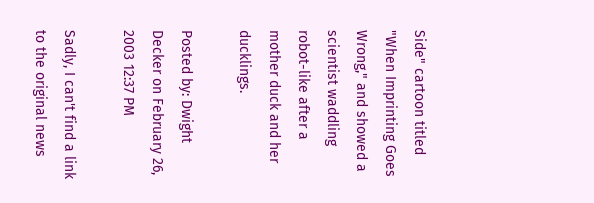Side" cartoon titled "When Imprinting Goes Wrong," and showed a scientist waddling robot-like after a mother duck and her ducklings.

Posted by: Dwight Decker on February 26, 2003 12:37 PM

Sadly, I can't find a link to the original news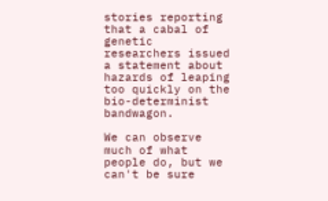stories reporting that a cabal of genetic researchers issued a statement about hazards of leaping too quickly on the bio-determinist bandwagon.

We can observe much of what people do, but we can't be sure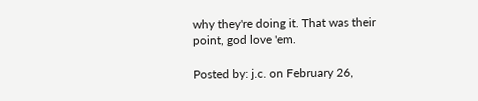why they're doing it. That was their point, god love 'em.

Posted by: j.c. on February 26,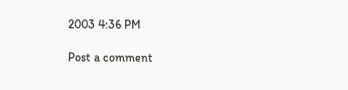2003 4:36 PM

Post a comment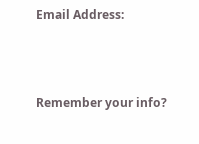Email Address:



Remember your info?